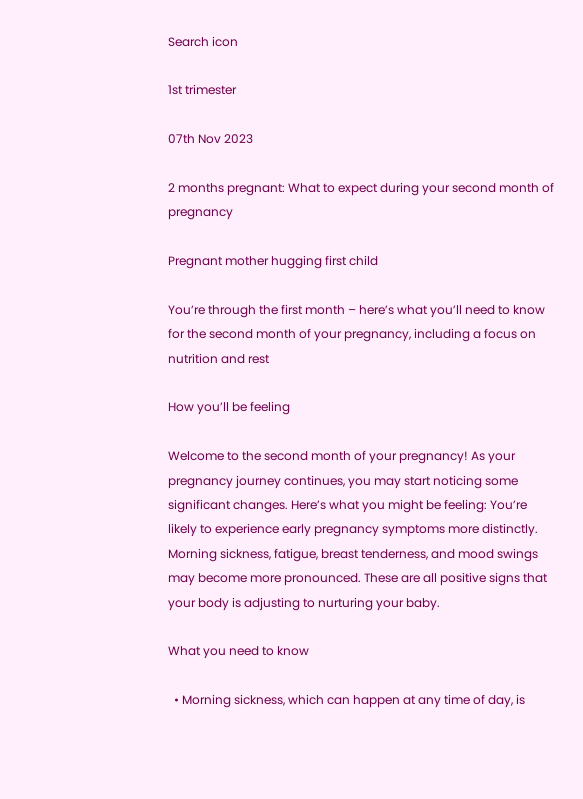Search icon

1st trimester

07th Nov 2023

2 months pregnant: What to expect during your second month of pregnancy

Pregnant mother hugging first child

You’re through the first month – here’s what you’ll need to know for the second month of your pregnancy, including a focus on nutrition and rest

How you’ll be feeling

Welcome to the second month of your pregnancy! As your pregnancy journey continues, you may start noticing some significant changes. Here’s what you might be feeling: You’re likely to experience early pregnancy symptoms more distinctly. Morning sickness, fatigue, breast tenderness, and mood swings may become more pronounced. These are all positive signs that your body is adjusting to nurturing your baby.

What you need to know

  • Morning sickness, which can happen at any time of day, is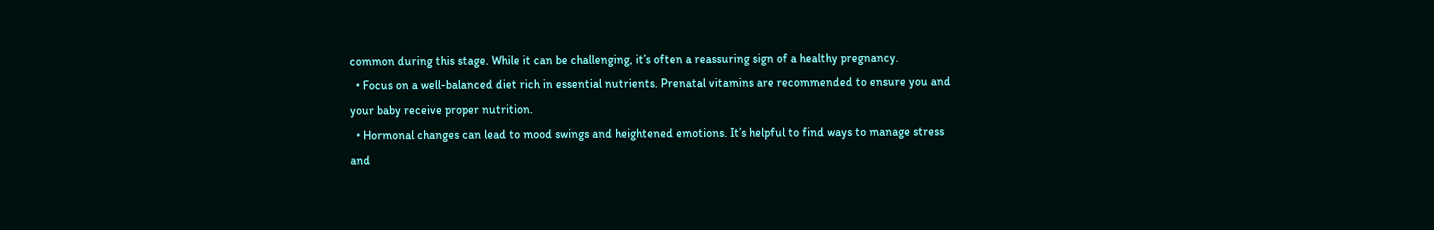common during this stage. While it can be challenging, it’s often a reassuring sign of a healthy pregnancy.
  • Focus on a well-balanced diet rich in essential nutrients. Prenatal vitamins are recommended to ensure you and your baby receive proper nutrition.
  • Hormonal changes can lead to mood swings and heightened emotions. It’s helpful to find ways to manage stress and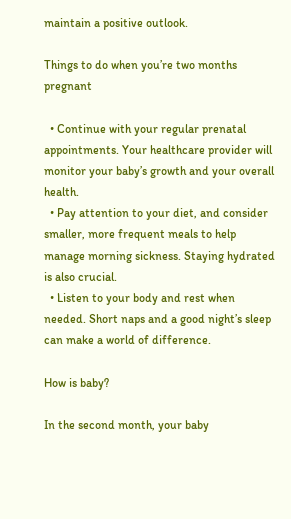maintain a positive outlook.

Things to do when you’re two months pregnant

  • Continue with your regular prenatal appointments. Your healthcare provider will monitor your baby’s growth and your overall health.
  • Pay attention to your diet, and consider smaller, more frequent meals to help manage morning sickness. Staying hydrated is also crucial.
  • Listen to your body and rest when needed. Short naps and a good night’s sleep can make a world of difference.

How is baby?

In the second month, your baby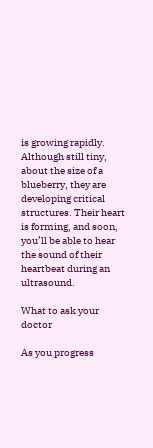is growing rapidly. Although still tiny, about the size of a blueberry, they are developing critical structures. Their heart is forming, and soon, you’ll be able to hear the sound of their heartbeat during an ultrasound.

What to ask your doctor

As you progress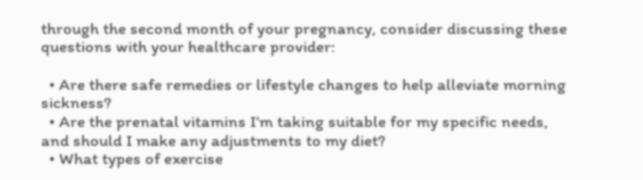through the second month of your pregnancy, consider discussing these questions with your healthcare provider:

  • Are there safe remedies or lifestyle changes to help alleviate morning sickness?
  • Are the prenatal vitamins I’m taking suitable for my specific needs, and should I make any adjustments to my diet?
  • What types of exercise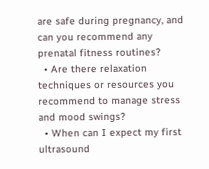are safe during pregnancy, and can you recommend any prenatal fitness routines?
  • Are there relaxation techniques or resources you recommend to manage stress and mood swings?
  • When can I expect my first ultrasound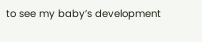to see my baby’s development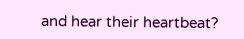and hear their heartbeat?